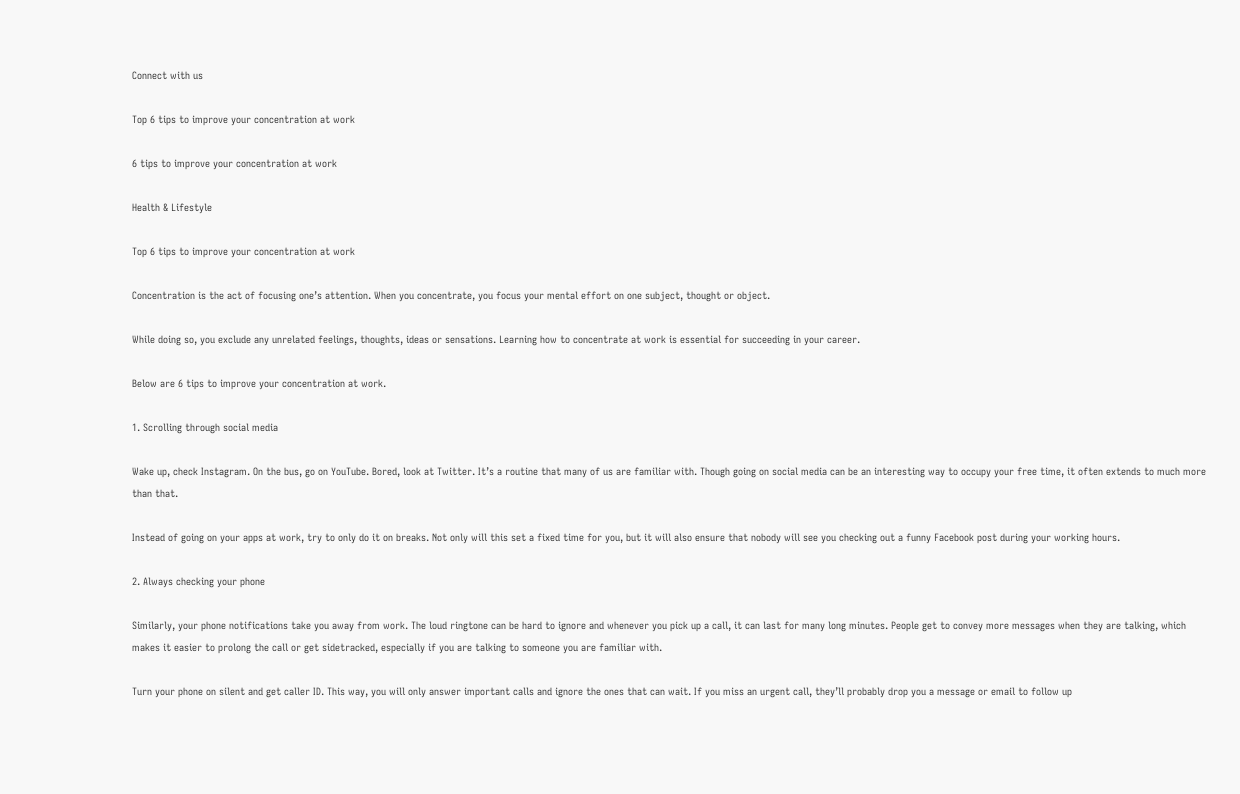Connect with us

Top 6 tips to improve your concentration at work

6 tips to improve your concentration at work

Health & Lifestyle

Top 6 tips to improve your concentration at work

Concentration is the act of focusing one’s attention. When you concentrate, you focus your mental effort on one subject, thought or object.

While doing so, you exclude any unrelated feelings, thoughts, ideas or sensations. Learning how to concentrate at work is essential for succeeding in your career.

Below are 6 tips to improve your concentration at work.

1. Scrolling through social media

Wake up, check Instagram. On the bus, go on YouTube. Bored, look at Twitter. It’s a routine that many of us are familiar with. Though going on social media can be an interesting way to occupy your free time, it often extends to much more than that.

Instead of going on your apps at work, try to only do it on breaks. Not only will this set a fixed time for you, but it will also ensure that nobody will see you checking out a funny Facebook post during your working hours.

2. Always checking your phone

Similarly, your phone notifications take you away from work. The loud ringtone can be hard to ignore and whenever you pick up a call, it can last for many long minutes. People get to convey more messages when they are talking, which makes it easier to prolong the call or get sidetracked, especially if you are talking to someone you are familiar with.

Turn your phone on silent and get caller ID. This way, you will only answer important calls and ignore the ones that can wait. If you miss an urgent call, they’ll probably drop you a message or email to follow up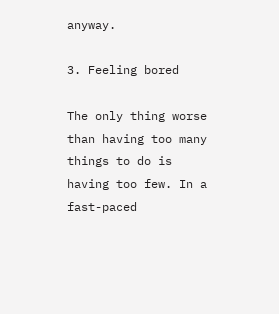anyway.

3. Feeling bored

The only thing worse than having too many things to do is having too few. In a fast-paced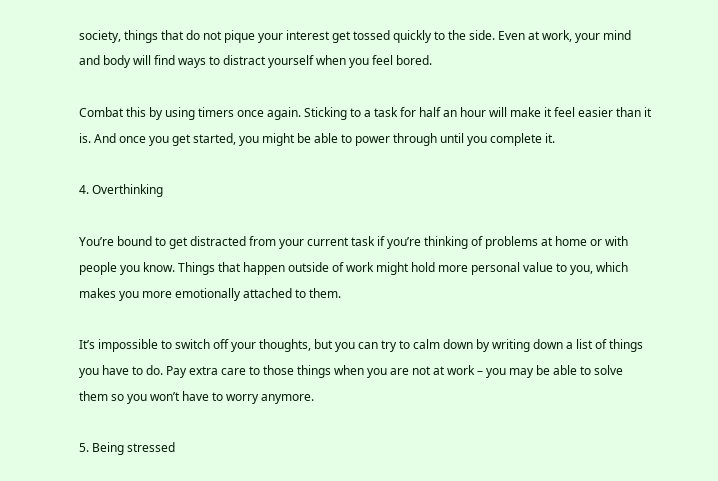society, things that do not pique your interest get tossed quickly to the side. Even at work, your mind and body will find ways to distract yourself when you feel bored.

Combat this by using timers once again. Sticking to a task for half an hour will make it feel easier than it is. And once you get started, you might be able to power through until you complete it.

4. Overthinking

You’re bound to get distracted from your current task if you’re thinking of problems at home or with people you know. Things that happen outside of work might hold more personal value to you, which makes you more emotionally attached to them.

It’s impossible to switch off your thoughts, but you can try to calm down by writing down a list of things you have to do. Pay extra care to those things when you are not at work – you may be able to solve them so you won’t have to worry anymore.

5. Being stressed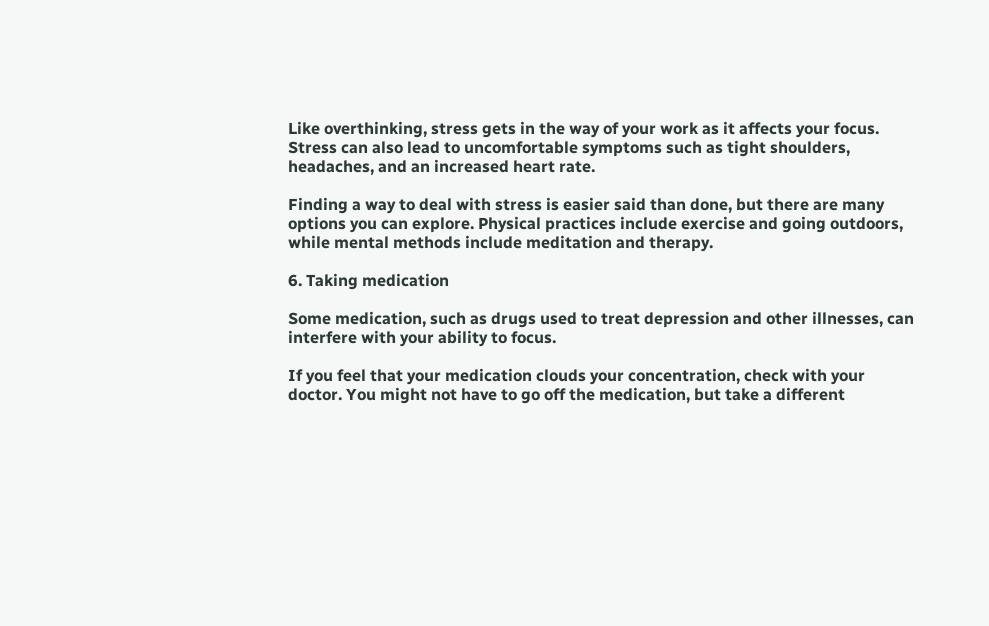Like overthinking, stress gets in the way of your work as it affects your focus. Stress can also lead to uncomfortable symptoms such as tight shoulders, headaches, and an increased heart rate.

Finding a way to deal with stress is easier said than done, but there are many options you can explore. Physical practices include exercise and going outdoors, while mental methods include meditation and therapy.

6. Taking medication

Some medication, such as drugs used to treat depression and other illnesses, can interfere with your ability to focus.

If you feel that your medication clouds your concentration, check with your doctor. You might not have to go off the medication, but take a different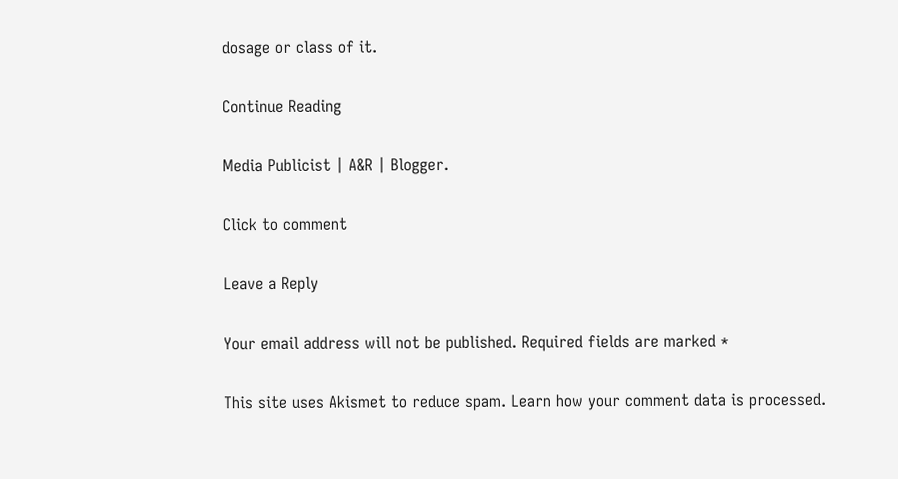dosage or class of it.

Continue Reading

Media Publicist | A&R | Blogger.

Click to comment

Leave a Reply

Your email address will not be published. Required fields are marked *

This site uses Akismet to reduce spam. Learn how your comment data is processed.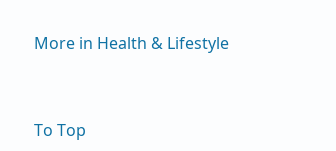More in Health & Lifestyle


To Top